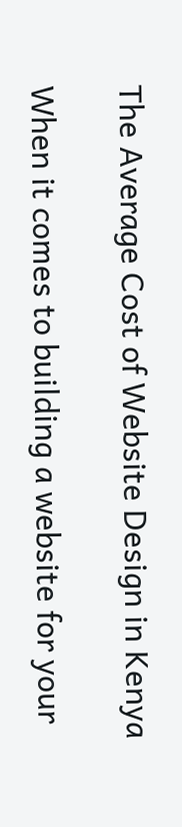The Average Cost of Website Design in Kenya

When it comes to building a website for your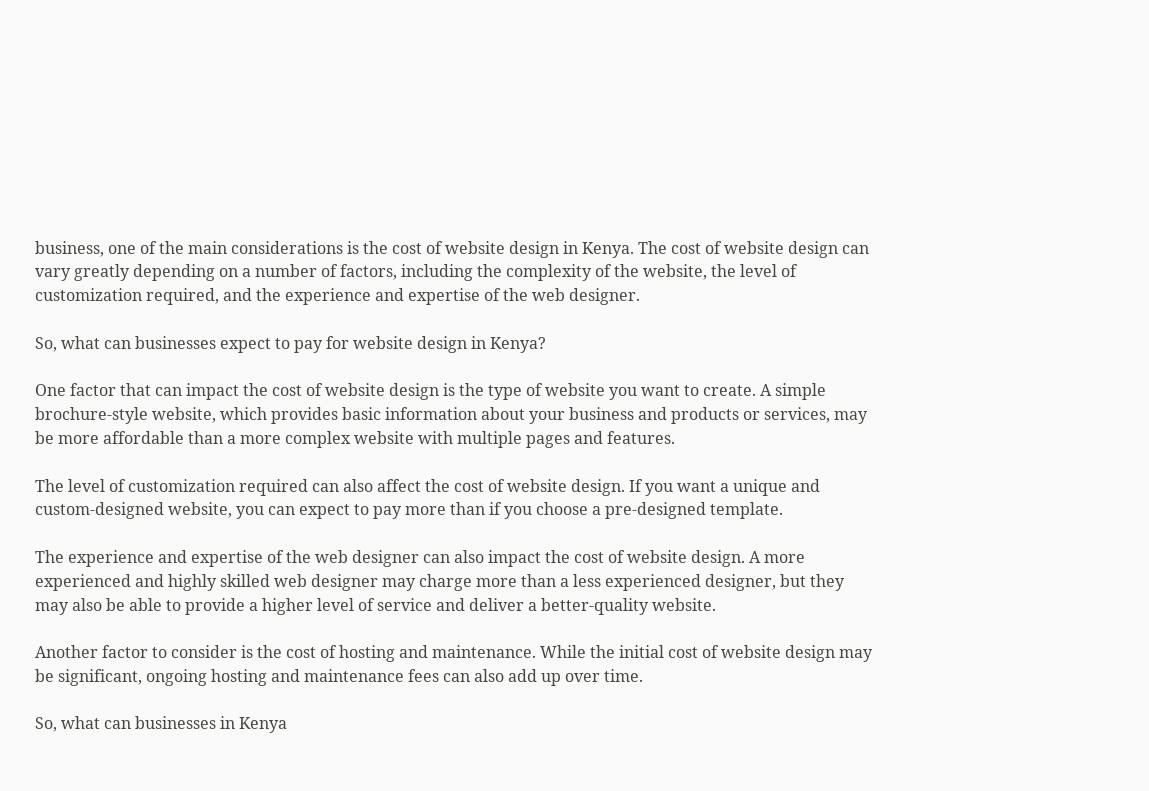business, one of the main considerations is the cost of website design in Kenya. The cost of website design can vary greatly depending on a number of factors, including the complexity of the website, the level of customization required, and the experience and expertise of the web designer.

So, what can businesses expect to pay for website design in Kenya?

One factor that can impact the cost of website design is the type of website you want to create. A simple brochure-style website, which provides basic information about your business and products or services, may be more affordable than a more complex website with multiple pages and features.

The level of customization required can also affect the cost of website design. If you want a unique and custom-designed website, you can expect to pay more than if you choose a pre-designed template.

The experience and expertise of the web designer can also impact the cost of website design. A more experienced and highly skilled web designer may charge more than a less experienced designer, but they may also be able to provide a higher level of service and deliver a better-quality website.

Another factor to consider is the cost of hosting and maintenance. While the initial cost of website design may be significant, ongoing hosting and maintenance fees can also add up over time.

So, what can businesses in Kenya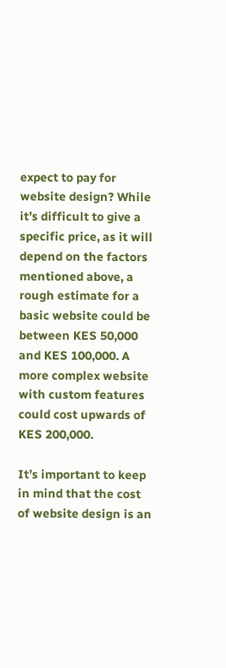expect to pay for website design? While it’s difficult to give a specific price, as it will depend on the factors mentioned above, a rough estimate for a basic website could be between KES 50,000 and KES 100,000. A more complex website with custom features could cost upwards of KES 200,000.

It’s important to keep in mind that the cost of website design is an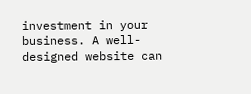investment in your business. A well-designed website can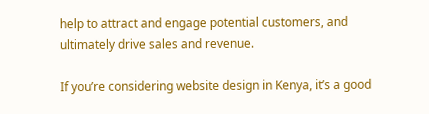help to attract and engage potential customers, and ultimately drive sales and revenue.

If you’re considering website design in Kenya, it’s a good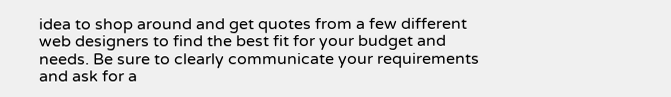idea to shop around and get quotes from a few different web designers to find the best fit for your budget and needs. Be sure to clearly communicate your requirements and ask for a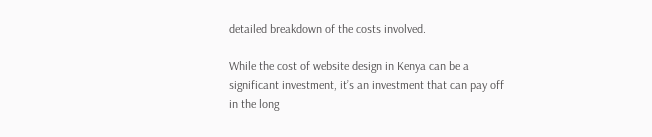detailed breakdown of the costs involved.

While the cost of website design in Kenya can be a significant investment, it’s an investment that can pay off in the long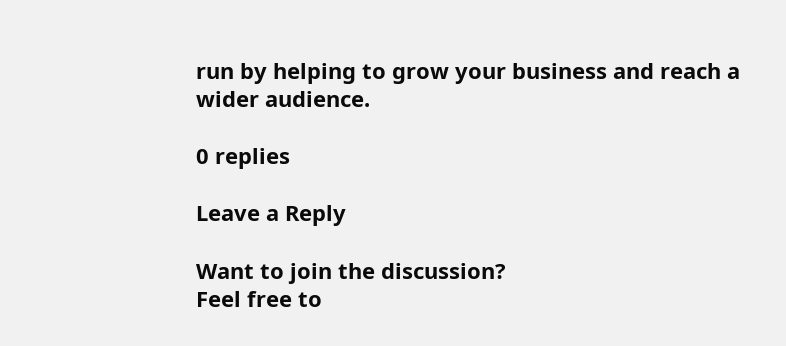run by helping to grow your business and reach a wider audience.

0 replies

Leave a Reply

Want to join the discussion?
Feel free to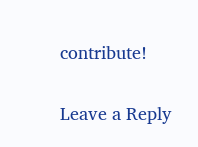contribute!

Leave a Reply